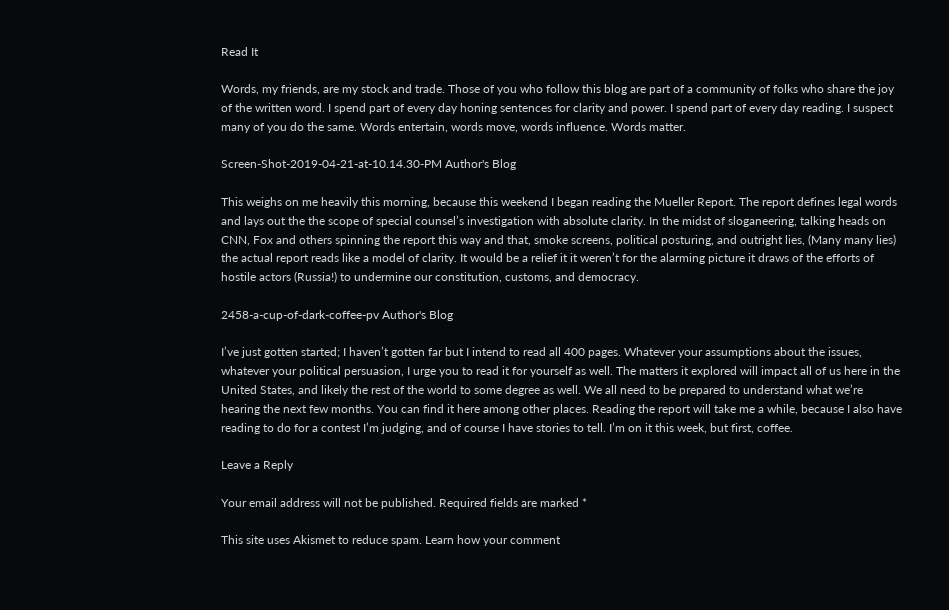Read It

Words, my friends, are my stock and trade. Those of you who follow this blog are part of a community of folks who share the joy of the written word. I spend part of every day honing sentences for clarity and power. I spend part of every day reading. I suspect many of you do the same. Words entertain, words move, words influence. Words matter.

Screen-Shot-2019-04-21-at-10.14.30-PM Author's Blog

This weighs on me heavily this morning, because this weekend I began reading the Mueller Report. The report defines legal words and lays out the the scope of special counsel’s investigation with absolute clarity. In the midst of sloganeering, talking heads on CNN, Fox and others spinning the report this way and that, smoke screens, political posturing, and outright lies, (Many many lies) the actual report reads like a model of clarity. It would be a relief it it weren’t for the alarming picture it draws of the efforts of hostile actors (Russia!) to undermine our constitution, customs, and democracy.

2458-a-cup-of-dark-coffee-pv Author's Blog

I’ve just gotten started; I haven’t gotten far but I intend to read all 400 pages. Whatever your assumptions about the issues, whatever your political persuasion, I urge you to read it for yourself as well. The matters it explored will impact all of us here in the United States, and likely the rest of the world to some degree as well. We all need to be prepared to understand what we’re hearing the next few months. You can find it here among other places. Reading the report will take me a while, because I also have reading to do for a contest I’m judging, and of course I have stories to tell. I’m on it this week, but first, coffee.

Leave a Reply

Your email address will not be published. Required fields are marked *

This site uses Akismet to reduce spam. Learn how your comment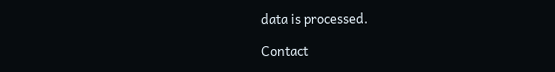data is processed.

Contact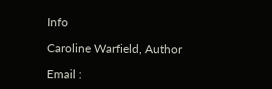Info

Caroline Warfield, Author

Email :